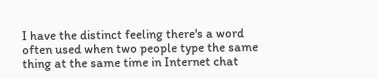I have the distinct feeling there's a word often used when two people type the same thing at the same time in Internet chat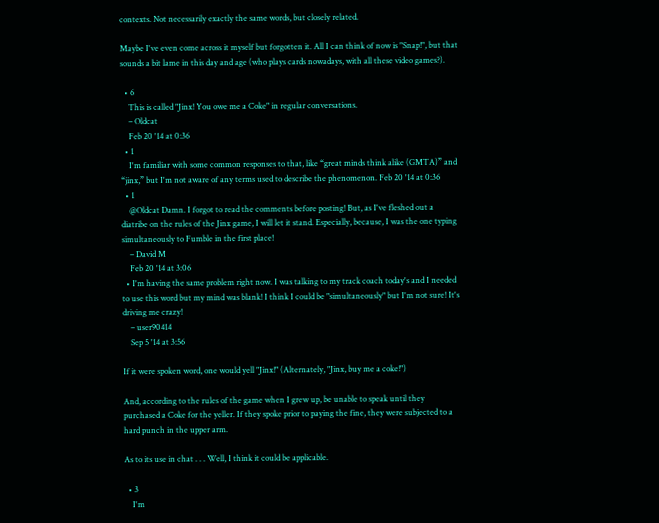contexts. Not necessarily exactly the same words, but closely related.

Maybe I've even come across it myself but forgotten it. All I can think of now is "Snap!", but that sounds a bit lame in this day and age (who plays cards nowadays, with all these video games?).

  • 6
    This is called "Jinx! You owe me a Coke" in regular conversations.
    – Oldcat
    Feb 20 '14 at 0:36
  • 1
    I'm familiar with some common responses to that, like “great minds think alike (GMTA)” and “jinx,” but I'm not aware of any terms used to describe the phenomenon. Feb 20 '14 at 0:36
  • 1
    @Oldcat Damn. I forgot to read the comments before posting! But, as I've fleshed out a diatribe on the rules of the Jinx game, I will let it stand. Especially, because, I was the one typing simultaneously to Fumble in the first place!
    – David M
    Feb 20 '14 at 3:06
  • I'm having the same problem right now. I was talking to my track coach today's and I needed to use this word but my mind was blank! I think I could be "simultaneously" but I'm not sure! It's driving me crazy!
    – user90414
    Sep 5 '14 at 3:56

If it were spoken word, one would yell "Jinx!" (Alternately, "Jinx, buy me a coke!")

And, according to the rules of the game when I grew up, be unable to speak until they purchased a Coke for the yeller. If they spoke prior to paying the fine, they were subjected to a hard punch in the upper arm.

As to its use in chat . . . Well, I think it could be applicable.

  • 3
    I'm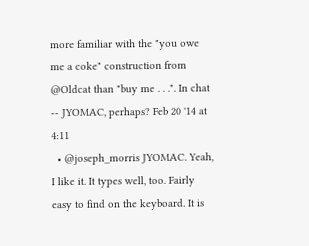more familiar with the "you owe me a coke" construction from @Oldcat than "buy me . . .". In chat -- JYOMAC, perhaps? Feb 20 '14 at 4:11
  • @joseph_morris JYOMAC. Yeah, I like it. It types well, too. Fairly easy to find on the keyboard. It is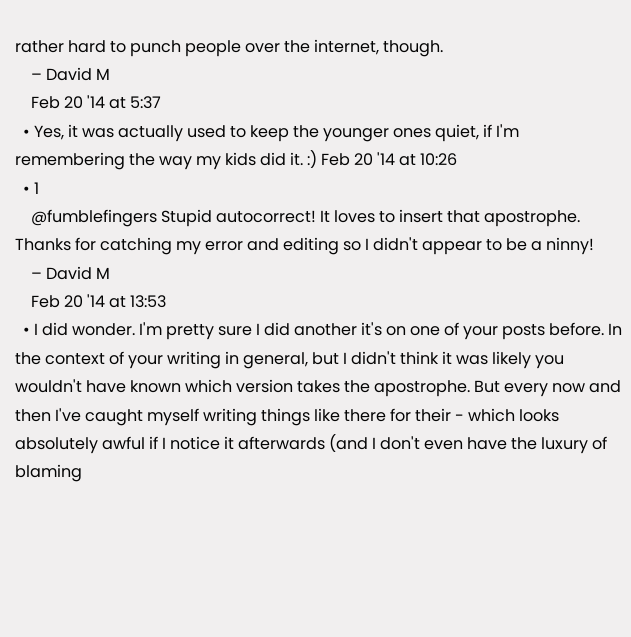rather hard to punch people over the internet, though.
    – David M
    Feb 20 '14 at 5:37
  • Yes, it was actually used to keep the younger ones quiet, if I'm remembering the way my kids did it. :) Feb 20 '14 at 10:26
  • 1
    @fumblefingers Stupid autocorrect! It loves to insert that apostrophe. Thanks for catching my error and editing so I didn't appear to be a ninny!
    – David M
    Feb 20 '14 at 13:53
  • I did wonder. I'm pretty sure I did another it's on one of your posts before. In the context of your writing in general, but I didn't think it was likely you wouldn't have known which version takes the apostrophe. But every now and then I've caught myself writing things like there for their - which looks absolutely awful if I notice it afterwards (and I don't even have the luxury of blaming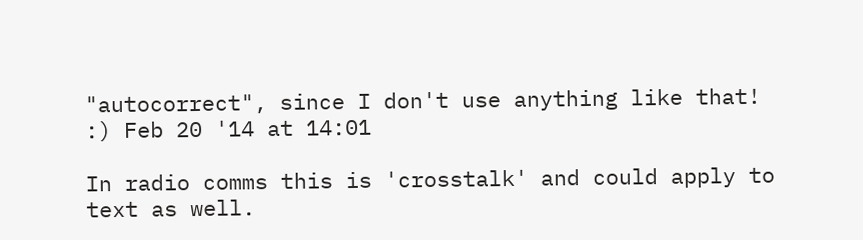"autocorrect", since I don't use anything like that! :) Feb 20 '14 at 14:01

In radio comms this is 'crosstalk' and could apply to text as well.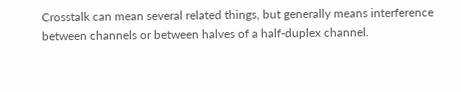Crosstalk can mean several related things, but generally means interference between channels or between halves of a half-duplex channel.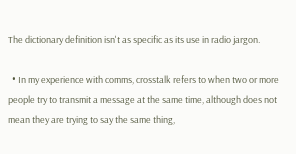The dictionary definition isn't as specific as its use in radio jargon.

  • In my experience with comms, crosstalk refers to when two or more people try to transmit a message at the same time, although does not mean they are trying to say the same thing,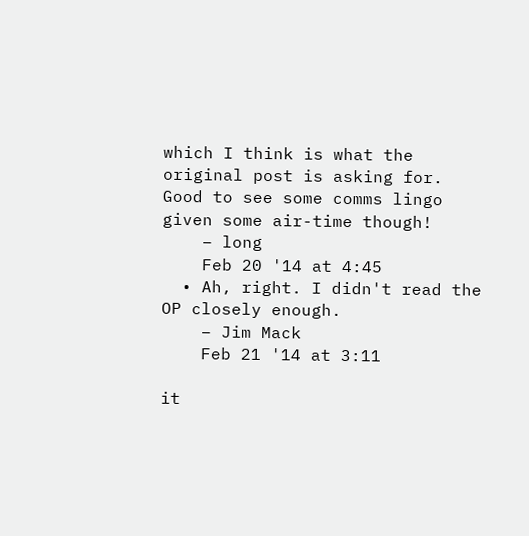which I think is what the original post is asking for. Good to see some comms lingo given some air-time though!
    – long
    Feb 20 '14 at 4:45
  • Ah, right. I didn't read the OP closely enough.
    – Jim Mack
    Feb 21 '14 at 3:11

it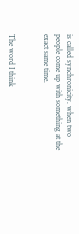is called synchronicity. when two people come up with something at the exact same time.


The word I think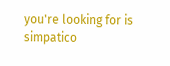you're looking for is simpatico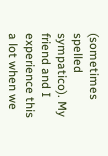(sometimes spelled sympatico). My friend and I experience this a lot when we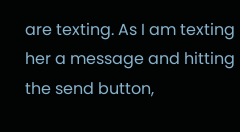are texting. As I am texting her a message and hitting the send button,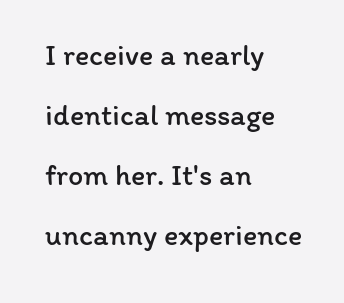I receive a nearly identical message from her. It's an uncanny experience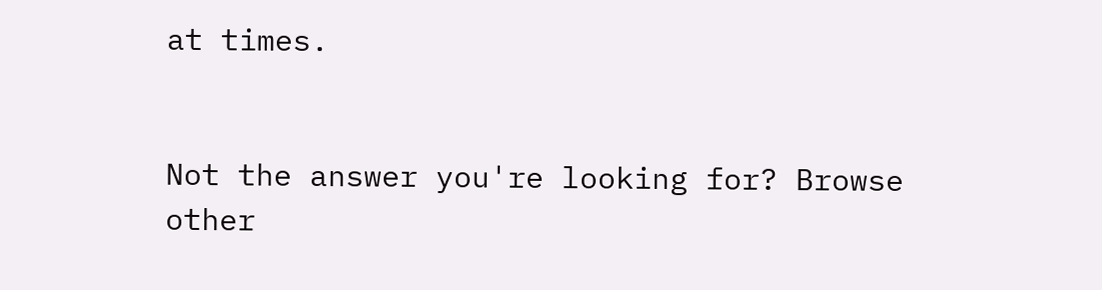at times.


Not the answer you're looking for? Browse other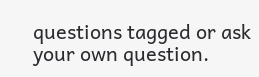questions tagged or ask your own question.